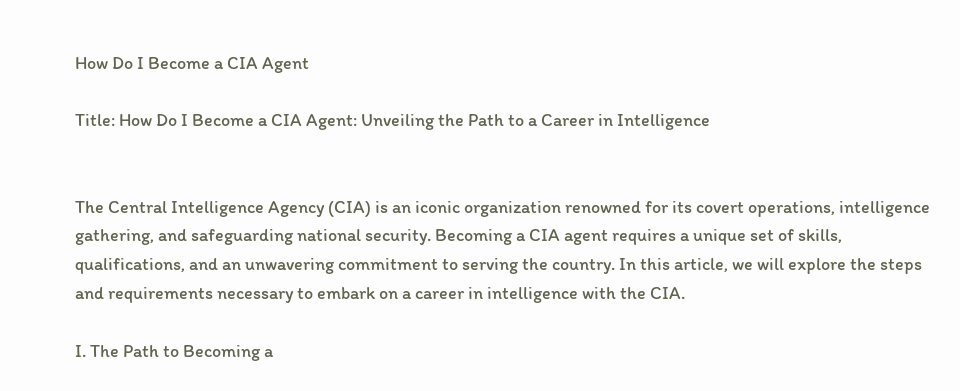How Do I Become a CIA Agent

Title: How Do I Become a CIA Agent: Unveiling the Path to a Career in Intelligence


The Central Intelligence Agency (CIA) is an iconic organization renowned for its covert operations, intelligence gathering, and safeguarding national security. Becoming a CIA agent requires a unique set of skills, qualifications, and an unwavering commitment to serving the country. In this article, we will explore the steps and requirements necessary to embark on a career in intelligence with the CIA.

I. The Path to Becoming a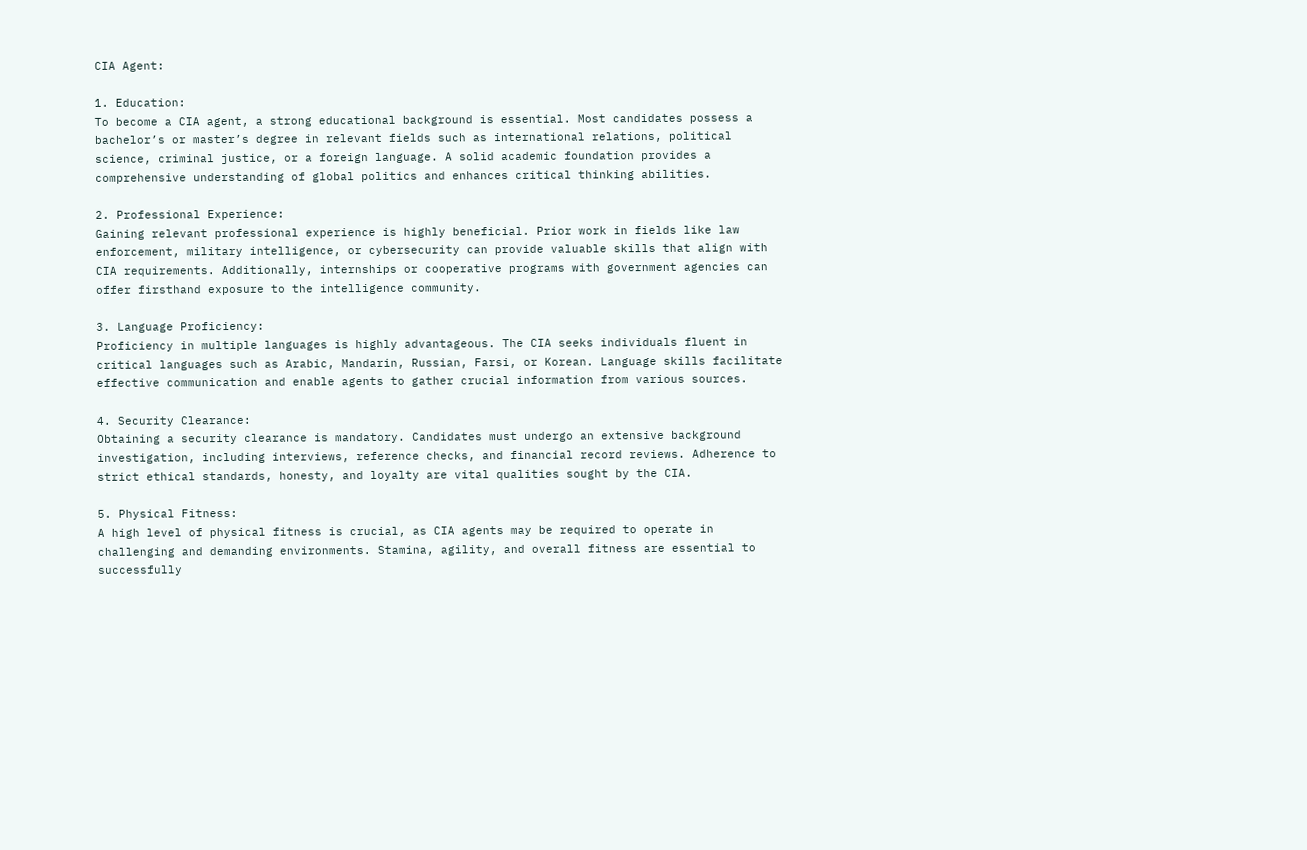CIA Agent:

1. Education:
To become a CIA agent, a strong educational background is essential. Most candidates possess a bachelor’s or master’s degree in relevant fields such as international relations, political science, criminal justice, or a foreign language. A solid academic foundation provides a comprehensive understanding of global politics and enhances critical thinking abilities.

2. Professional Experience:
Gaining relevant professional experience is highly beneficial. Prior work in fields like law enforcement, military intelligence, or cybersecurity can provide valuable skills that align with CIA requirements. Additionally, internships or cooperative programs with government agencies can offer firsthand exposure to the intelligence community.

3. Language Proficiency:
Proficiency in multiple languages is highly advantageous. The CIA seeks individuals fluent in critical languages such as Arabic, Mandarin, Russian, Farsi, or Korean. Language skills facilitate effective communication and enable agents to gather crucial information from various sources.

4. Security Clearance:
Obtaining a security clearance is mandatory. Candidates must undergo an extensive background investigation, including interviews, reference checks, and financial record reviews. Adherence to strict ethical standards, honesty, and loyalty are vital qualities sought by the CIA.

5. Physical Fitness:
A high level of physical fitness is crucial, as CIA agents may be required to operate in challenging and demanding environments. Stamina, agility, and overall fitness are essential to successfully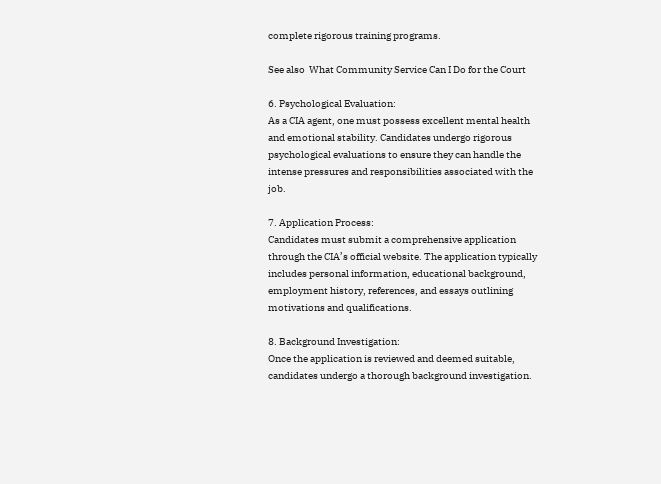complete rigorous training programs.

See also  What Community Service Can I Do for the Court

6. Psychological Evaluation:
As a CIA agent, one must possess excellent mental health and emotional stability. Candidates undergo rigorous psychological evaluations to ensure they can handle the intense pressures and responsibilities associated with the job.

7. Application Process:
Candidates must submit a comprehensive application through the CIA’s official website. The application typically includes personal information, educational background, employment history, references, and essays outlining motivations and qualifications.

8. Background Investigation:
Once the application is reviewed and deemed suitable, candidates undergo a thorough background investigation.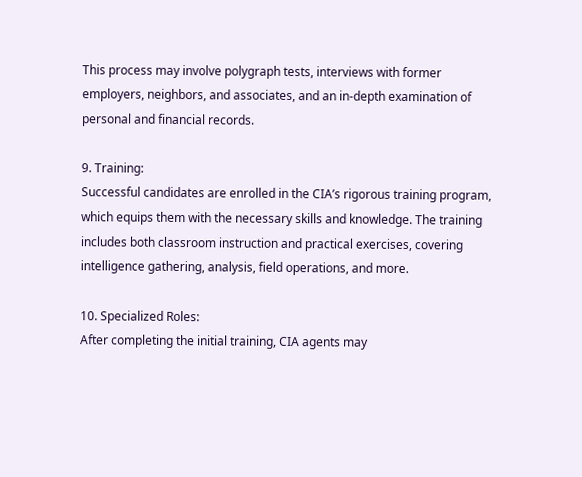This process may involve polygraph tests, interviews with former employers, neighbors, and associates, and an in-depth examination of personal and financial records.

9. Training:
Successful candidates are enrolled in the CIA’s rigorous training program, which equips them with the necessary skills and knowledge. The training includes both classroom instruction and practical exercises, covering intelligence gathering, analysis, field operations, and more.

10. Specialized Roles:
After completing the initial training, CIA agents may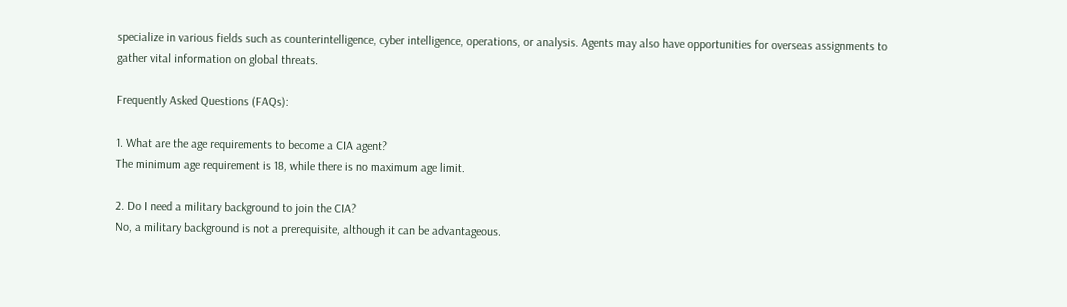specialize in various fields such as counterintelligence, cyber intelligence, operations, or analysis. Agents may also have opportunities for overseas assignments to gather vital information on global threats.

Frequently Asked Questions (FAQs):

1. What are the age requirements to become a CIA agent?
The minimum age requirement is 18, while there is no maximum age limit.

2. Do I need a military background to join the CIA?
No, a military background is not a prerequisite, although it can be advantageous.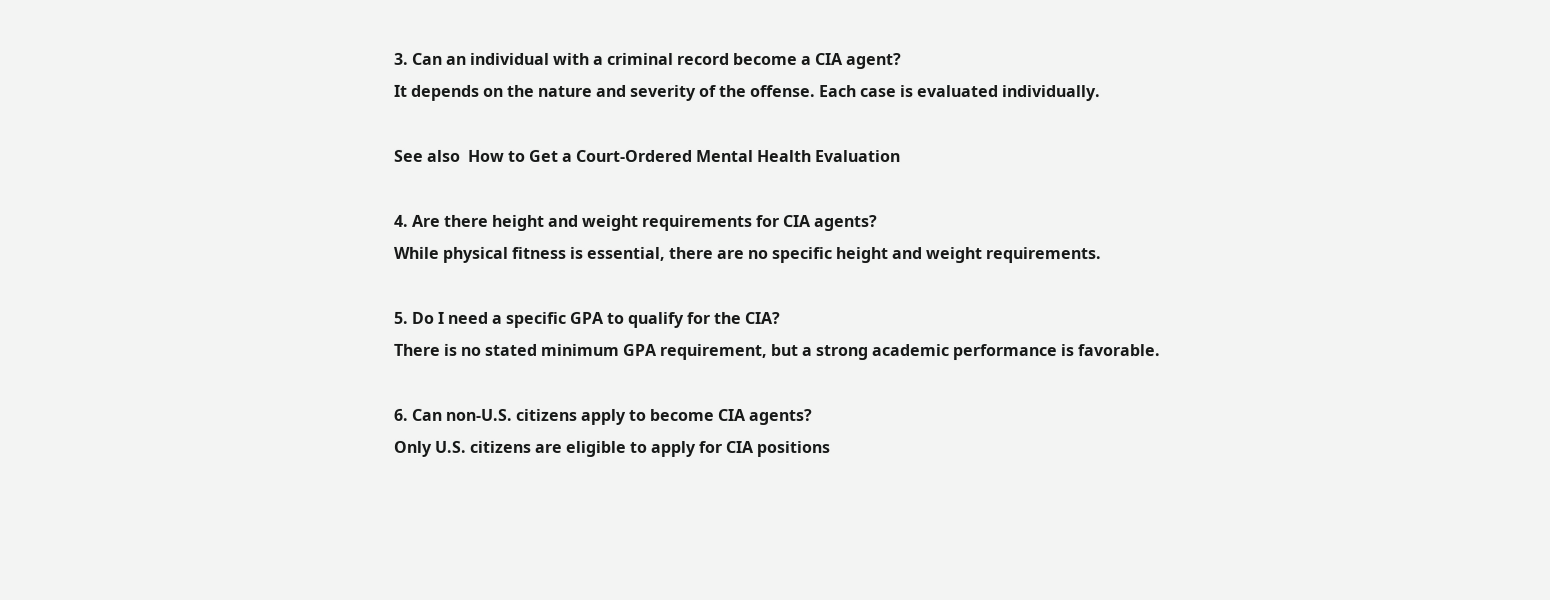3. Can an individual with a criminal record become a CIA agent?
It depends on the nature and severity of the offense. Each case is evaluated individually.

See also  How to Get a Court-Ordered Mental Health Evaluation

4. Are there height and weight requirements for CIA agents?
While physical fitness is essential, there are no specific height and weight requirements.

5. Do I need a specific GPA to qualify for the CIA?
There is no stated minimum GPA requirement, but a strong academic performance is favorable.

6. Can non-U.S. citizens apply to become CIA agents?
Only U.S. citizens are eligible to apply for CIA positions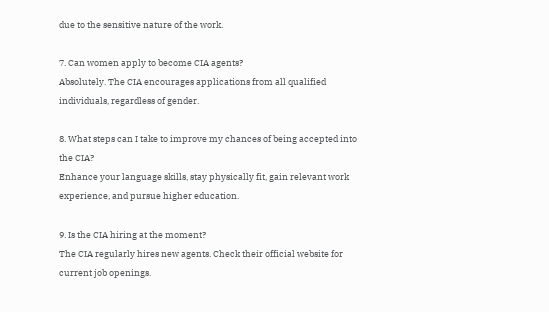due to the sensitive nature of the work.

7. Can women apply to become CIA agents?
Absolutely. The CIA encourages applications from all qualified individuals, regardless of gender.

8. What steps can I take to improve my chances of being accepted into the CIA?
Enhance your language skills, stay physically fit, gain relevant work experience, and pursue higher education.

9. Is the CIA hiring at the moment?
The CIA regularly hires new agents. Check their official website for current job openings.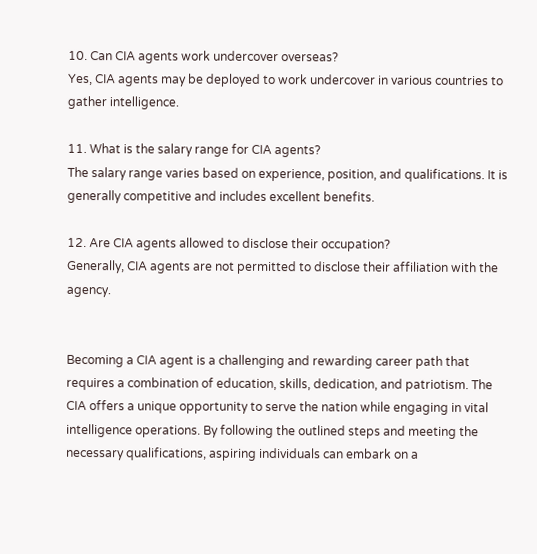10. Can CIA agents work undercover overseas?
Yes, CIA agents may be deployed to work undercover in various countries to gather intelligence.

11. What is the salary range for CIA agents?
The salary range varies based on experience, position, and qualifications. It is generally competitive and includes excellent benefits.

12. Are CIA agents allowed to disclose their occupation?
Generally, CIA agents are not permitted to disclose their affiliation with the agency.


Becoming a CIA agent is a challenging and rewarding career path that requires a combination of education, skills, dedication, and patriotism. The CIA offers a unique opportunity to serve the nation while engaging in vital intelligence operations. By following the outlined steps and meeting the necessary qualifications, aspiring individuals can embark on a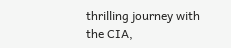thrilling journey with the CIA,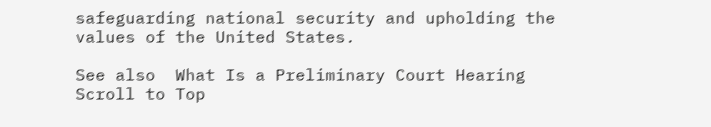safeguarding national security and upholding the values of the United States.

See also  What Is a Preliminary Court Hearing
Scroll to Top